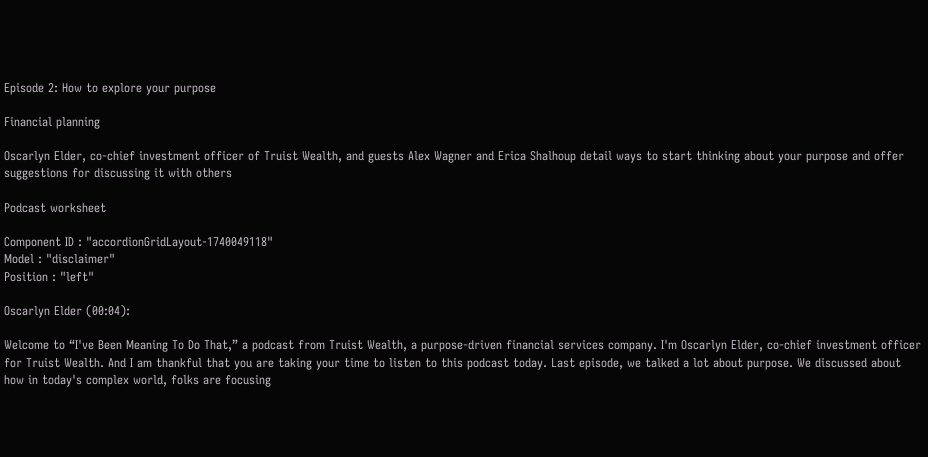Episode 2: How to explore your purpose

Financial planning

Oscarlyn Elder, co-chief investment officer of Truist Wealth, and guests Alex Wagner and Erica Shalhoup detail ways to start thinking about your purpose and offer suggestions for discussing it with others

Podcast worksheet

Component ID : "accordionGridLayout-1740049118"
Model : "disclaimer"
Position : "left"

Oscarlyn Elder (00:04):

Welcome to “I've Been Meaning To Do That,” a podcast from Truist Wealth, a purpose-driven financial services company. I'm Oscarlyn Elder, co-chief investment officer for Truist Wealth. And I am thankful that you are taking your time to listen to this podcast today. Last episode, we talked a lot about purpose. We discussed about how in today's complex world, folks are focusing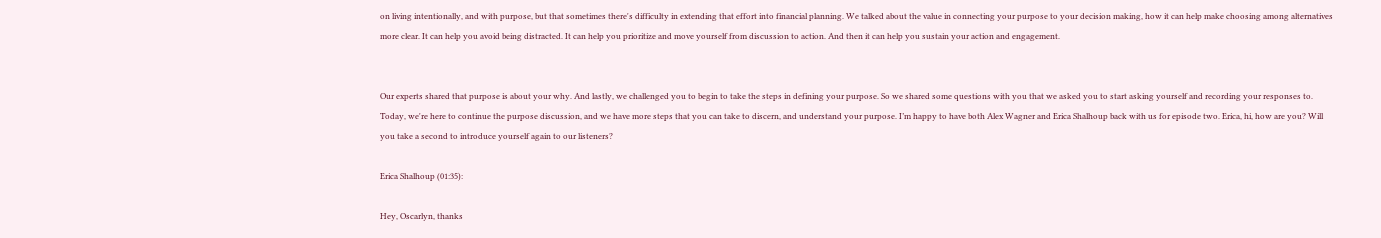on living intentionally, and with purpose, but that sometimes there's difficulty in extending that effort into financial planning. We talked about the value in connecting your purpose to your decision making, how it can help make choosing among alternatives more clear. It can help you avoid being distracted. It can help you prioritize and move yourself from discussion to action. And then it can help you sustain your action and engagement.


Our experts shared that purpose is about your why. And lastly, we challenged you to begin to take the steps in defining your purpose. So we shared some questions with you that we asked you to start asking yourself and recording your responses to. Today, we're here to continue the purpose discussion, and we have more steps that you can take to discern, and understand your purpose. I’m happy to have both Alex Wagner and Erica Shalhoup back with us for episode two. Erica, hi, how are you? Will you take a second to introduce yourself again to our listeners?

Erica Shalhoup (01:35):

Hey, Oscarlyn, thanks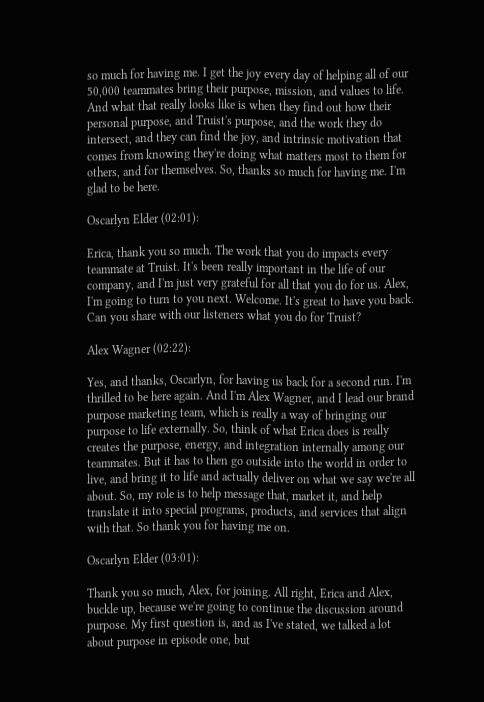so much for having me. I get the joy every day of helping all of our 50,000 teammates bring their purpose, mission, and values to life. And what that really looks like is when they find out how their personal purpose, and Truist's purpose, and the work they do intersect, and they can find the joy, and intrinsic motivation that comes from knowing they're doing what matters most to them for others, and for themselves. So, thanks so much for having me. I'm glad to be here.

Oscarlyn Elder (02:01):

Erica, thank you so much. The work that you do impacts every teammate at Truist. It's been really important in the life of our company, and I'm just very grateful for all that you do for us. Alex, I'm going to turn to you next. Welcome. It's great to have you back. Can you share with our listeners what you do for Truist?

Alex Wagner (02:22):

Yes, and thanks, Oscarlyn, for having us back for a second run. I'm thrilled to be here again. And I'm Alex Wagner, and I lead our brand purpose marketing team, which is really a way of bringing our purpose to life externally. So, think of what Erica does is really creates the purpose, energy, and integration internally among our teammates. But it has to then go outside into the world in order to live, and bring it to life and actually deliver on what we say we're all about. So, my role is to help message that, market it, and help translate it into special programs, products, and services that align with that. So thank you for having me on.

Oscarlyn Elder (03:01):

Thank you so much, Alex, for joining. All right, Erica and Alex, buckle up, because we're going to continue the discussion around purpose. My first question is, and as I've stated, we talked a lot about purpose in episode one, but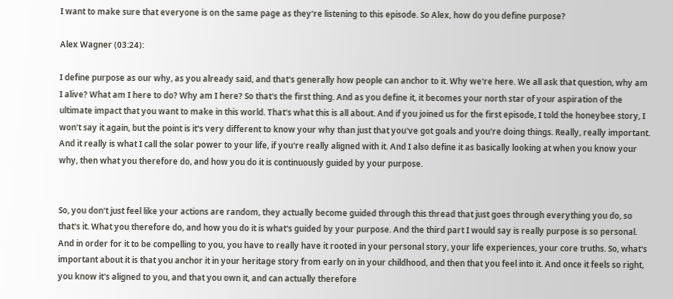I want to make sure that everyone is on the same page as they're listening to this episode. So Alex, how do you define purpose?

Alex Wagner (03:24):

I define purpose as our why, as you already said, and that's generally how people can anchor to it. Why we're here. We all ask that question, why am I alive? What am I here to do? Why am I here? So that's the first thing. And as you define it, it becomes your north star of your aspiration of the ultimate impact that you want to make in this world. That's what this is all about. And if you joined us for the first episode, I told the honeybee story, I won't say it again, but the point is it's very different to know your why than just that you've got goals and you're doing things. Really, really important. And it really is what I call the solar power to your life, if you're really aligned with it. And I also define it as basically looking at when you know your why, then what you therefore do, and how you do it is continuously guided by your purpose.


So, you don't just feel like your actions are random, they actually become guided through this thread that just goes through everything you do, so that's it. What you therefore do, and how you do it is what's guided by your purpose. And the third part I would say is really purpose is so personal. And in order for it to be compelling to you, you have to really have it rooted in your personal story, your life experiences, your core truths. So, what's important about it is that you anchor it in your heritage story from early on in your childhood, and then that you feel into it. And once it feels so right, you know it's aligned to you, and that you own it, and can actually therefore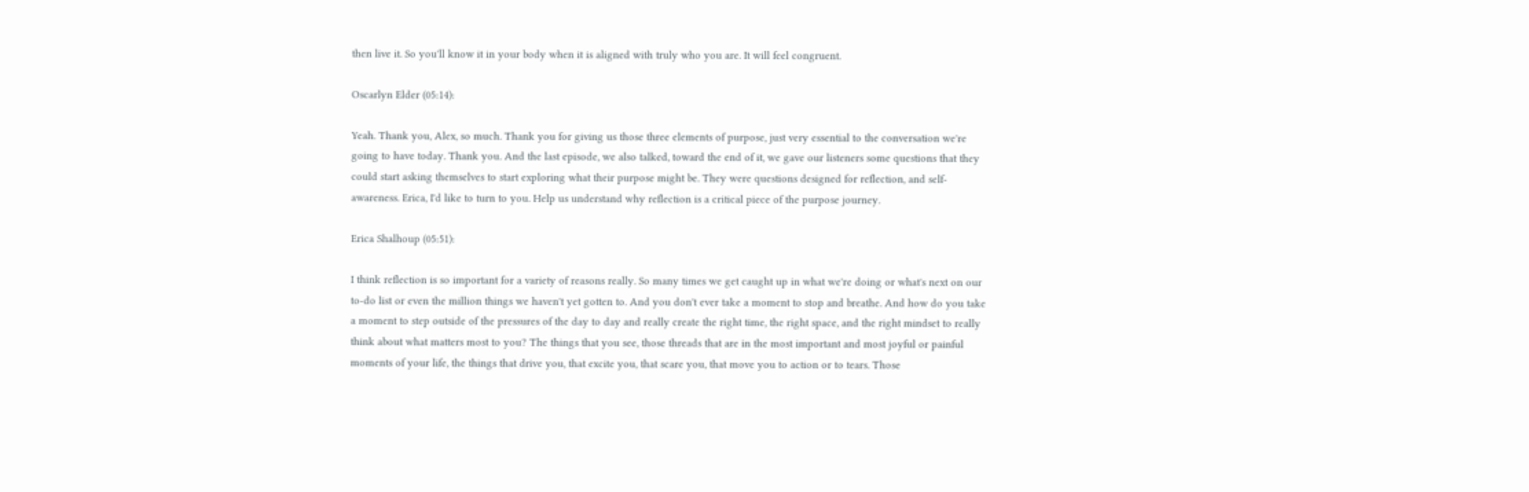then live it. So you'll know it in your body when it is aligned with truly who you are. It will feel congruent.

Oscarlyn Elder (05:14):

Yeah. Thank you, Alex, so much. Thank you for giving us those three elements of purpose, just very essential to the conversation we're going to have today. Thank you. And the last episode, we also talked, toward the end of it, we gave our listeners some questions that they could start asking themselves to start exploring what their purpose might be. They were questions designed for reflection, and self-awareness. Erica, I'd like to turn to you. Help us understand why reflection is a critical piece of the purpose journey.

Erica Shalhoup (05:51):

I think reflection is so important for a variety of reasons really. So many times we get caught up in what we're doing or what's next on our to-do list or even the million things we haven't yet gotten to. And you don't ever take a moment to stop and breathe. And how do you take a moment to step outside of the pressures of the day to day and really create the right time, the right space, and the right mindset to really think about what matters most to you? The things that you see, those threads that are in the most important and most joyful or painful moments of your life, the things that drive you, that excite you, that scare you, that move you to action or to tears. Those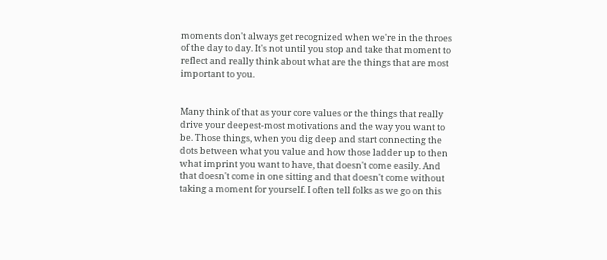moments don't always get recognized when we're in the throes of the day to day. It's not until you stop and take that moment to reflect and really think about what are the things that are most important to you.


Many think of that as your core values or the things that really drive your deepest-most motivations and the way you want to be. Those things, when you dig deep and start connecting the dots between what you value and how those ladder up to then what imprint you want to have, that doesn't come easily. And that doesn't come in one sitting and that doesn't come without taking a moment for yourself. I often tell folks as we go on this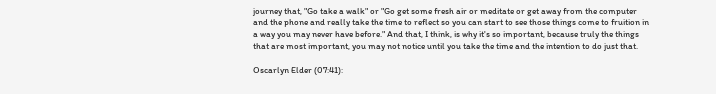journey that, "Go take a walk" or "Go get some fresh air or meditate or get away from the computer and the phone and really take the time to reflect so you can start to see those things come to fruition in a way you may never have before." And that, I think, is why it's so important, because truly the things that are most important, you may not notice until you take the time and the intention to do just that.

Oscarlyn Elder (07:41):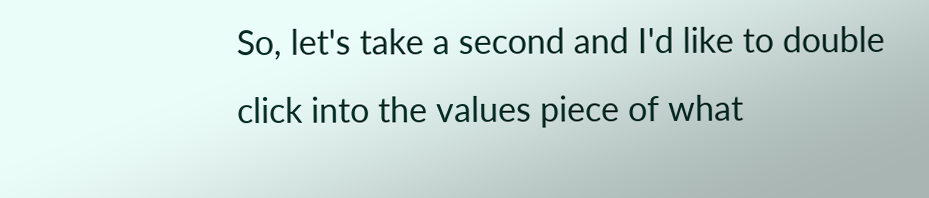So, let's take a second and I'd like to double click into the values piece of what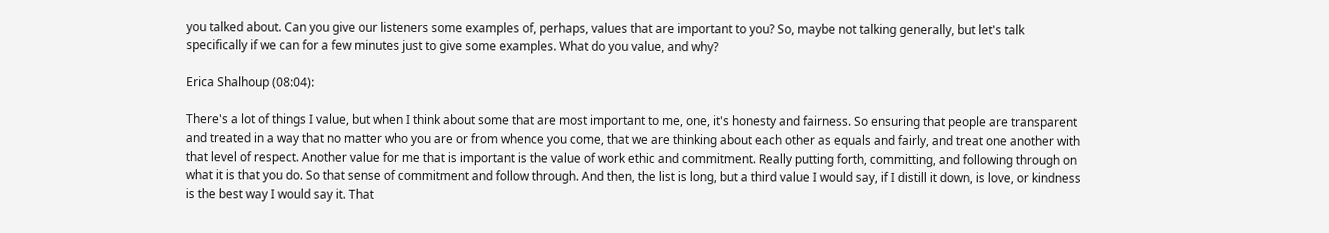you talked about. Can you give our listeners some examples of, perhaps, values that are important to you? So, maybe not talking generally, but let's talk specifically if we can for a few minutes just to give some examples. What do you value, and why?

Erica Shalhoup (08:04):

There's a lot of things I value, but when I think about some that are most important to me, one, it's honesty and fairness. So ensuring that people are transparent and treated in a way that no matter who you are or from whence you come, that we are thinking about each other as equals and fairly, and treat one another with that level of respect. Another value for me that is important is the value of work ethic and commitment. Really putting forth, committing, and following through on what it is that you do. So that sense of commitment and follow through. And then, the list is long, but a third value I would say, if I distill it down, is love, or kindness is the best way I would say it. That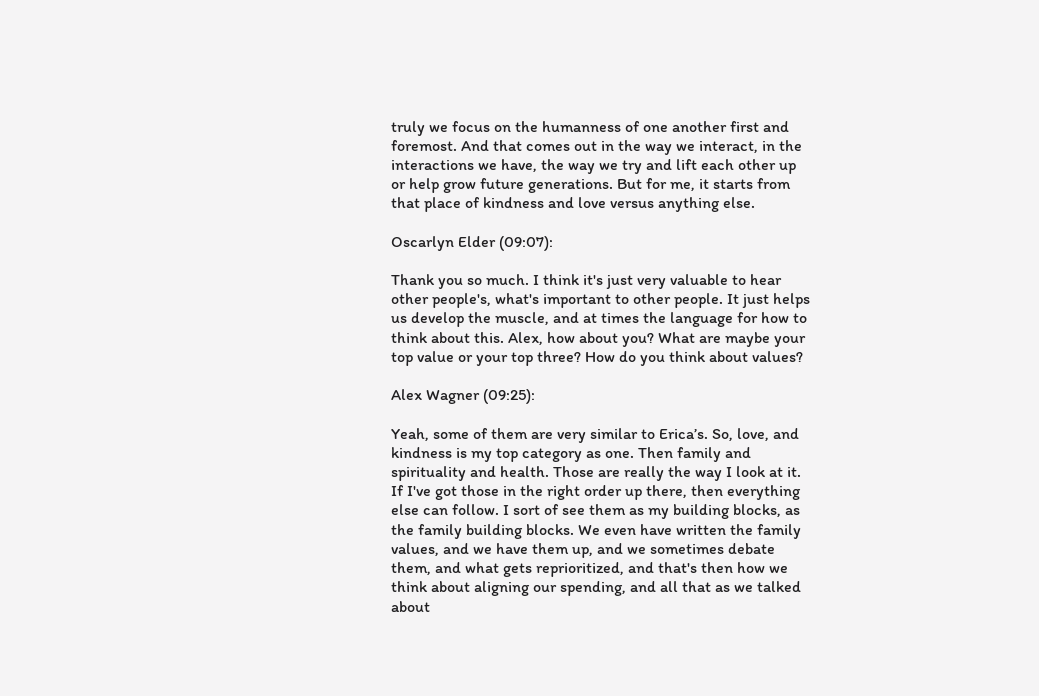truly we focus on the humanness of one another first and foremost. And that comes out in the way we interact, in the interactions we have, the way we try and lift each other up or help grow future generations. But for me, it starts from that place of kindness and love versus anything else.

Oscarlyn Elder (09:07):

Thank you so much. I think it's just very valuable to hear other people's, what's important to other people. It just helps us develop the muscle, and at times the language for how to think about this. Alex, how about you? What are maybe your top value or your top three? How do you think about values?

Alex Wagner (09:25):

Yeah, some of them are very similar to Erica’s. So, love, and kindness is my top category as one. Then family and spirituality and health. Those are really the way I look at it. If I've got those in the right order up there, then everything else can follow. I sort of see them as my building blocks, as the family building blocks. We even have written the family values, and we have them up, and we sometimes debate them, and what gets reprioritized, and that's then how we think about aligning our spending, and all that as we talked about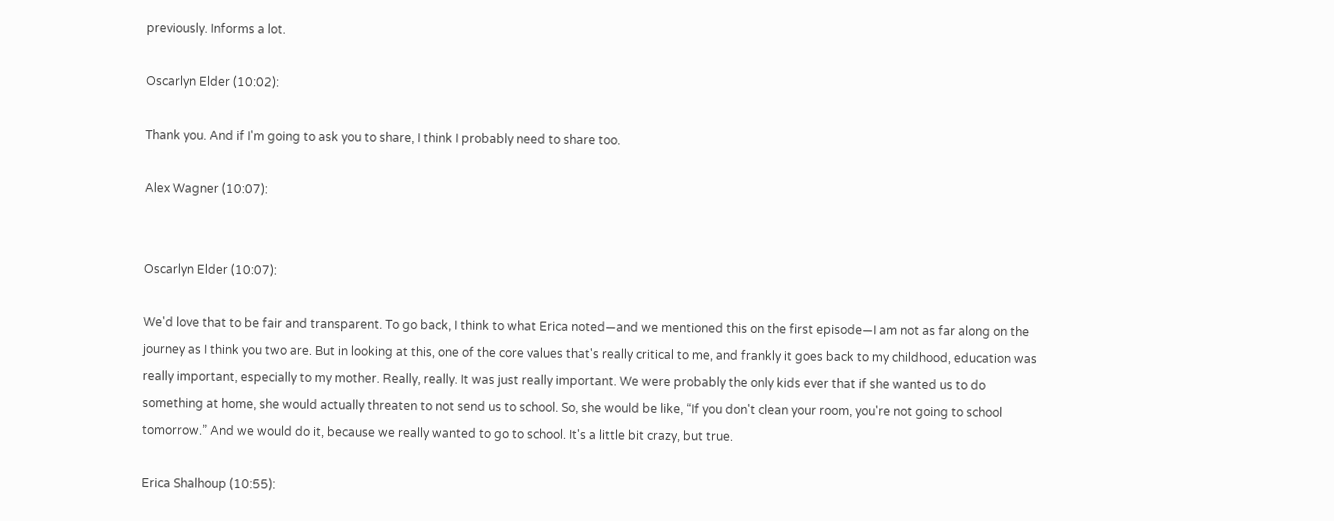previously. Informs a lot.

Oscarlyn Elder (10:02):

Thank you. And if I'm going to ask you to share, I think I probably need to share too.

Alex Wagner (10:07):


Oscarlyn Elder (10:07):

We'd love that to be fair and transparent. To go back, I think to what Erica noted—and we mentioned this on the first episode—I am not as far along on the journey as I think you two are. But in looking at this, one of the core values that's really critical to me, and frankly it goes back to my childhood, education was really important, especially to my mother. Really, really. It was just really important. We were probably the only kids ever that if she wanted us to do something at home, she would actually threaten to not send us to school. So, she would be like, “If you don't clean your room, you're not going to school tomorrow.” And we would do it, because we really wanted to go to school. It's a little bit crazy, but true.

Erica Shalhoup (10:55):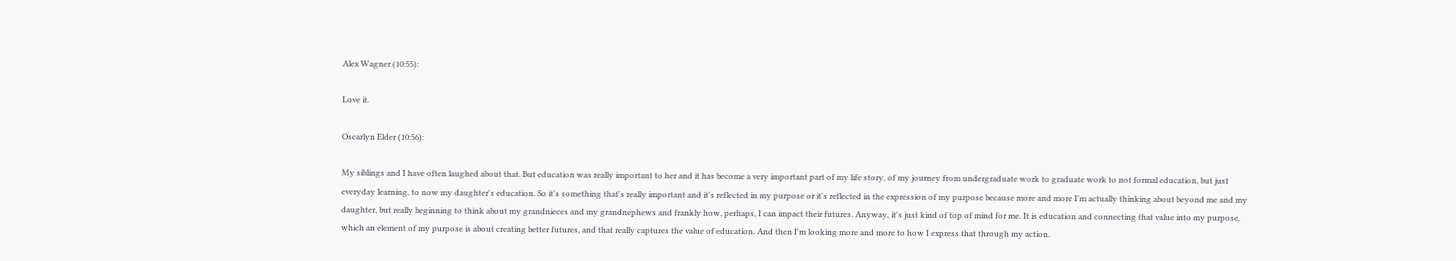Alex Wagner (10:55):

Love it.

Oscarlyn Elder (10:56):

My siblings and I have often laughed about that. But education was really important to her and it has become a very important part of my life story, of my journey from undergraduate work to graduate work to not formal education, but just everyday learning, to now my daughter's education. So it's something that's really important and it's reflected in my purpose or it's reflected in the expression of my purpose because more and more I'm actually thinking about beyond me and my daughter, but really beginning to think about my grandnieces and my grandnephews and frankly how, perhaps, I can impact their futures. Anyway, it's just kind of top of mind for me. It is education and connecting that value into my purpose, which an element of my purpose is about creating better futures, and that really captures the value of education. And then I'm looking more and more to how I express that through my action.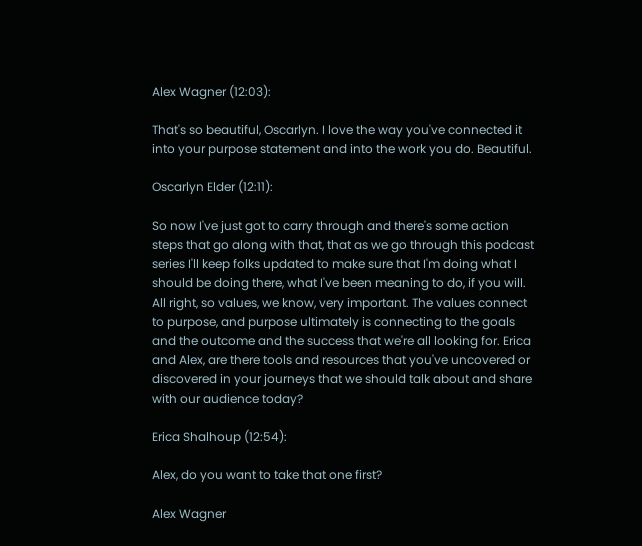Alex Wagner (12:03):

That's so beautiful, Oscarlyn. I love the way you've connected it into your purpose statement and into the work you do. Beautiful.

Oscarlyn Elder (12:11):

So now I've just got to carry through and there's some action steps that go along with that, that as we go through this podcast series I'll keep folks updated to make sure that I'm doing what I should be doing there, what I've been meaning to do, if you will. All right, so values, we know, very important. The values connect to purpose, and purpose ultimately is connecting to the goals and the outcome and the success that we're all looking for. Erica and Alex, are there tools and resources that you've uncovered or discovered in your journeys that we should talk about and share with our audience today?

Erica Shalhoup (12:54):

Alex, do you want to take that one first?

Alex Wagner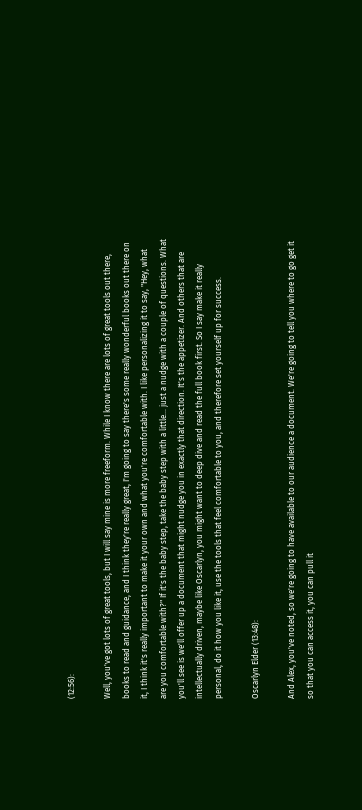(12:56):

Well, you've got lots of great tools, but I will say mine is more freeform. While I know there are lots of great tools out there, books to read and guidance, and I think they're really great, I'm going to say there's some really wonderful books out there on it, I think it's really important to make it your own and what you're comfortable with. I like personalizing it to say, "Hey, what are you comfortable with?" If it's the baby step, take the baby step with a little... just a nudge with a couple of questions. What you'll see is we'll offer up a document that might nudge you in exactly that direction. It's the appetizer. And others that are intellectually driven, maybe like Oscarlyn, you might want to deep dive and read the full book first. So I say make it really personal, do it how you like it, use the tools that feel comfortable to you, and therefore set yourself up for success.

Oscarlyn Elder (13:48):

And Alex, you've noted, so we're going to have available to our audience a document. We're going to tell you where to go get it so that you can access it, you can pull it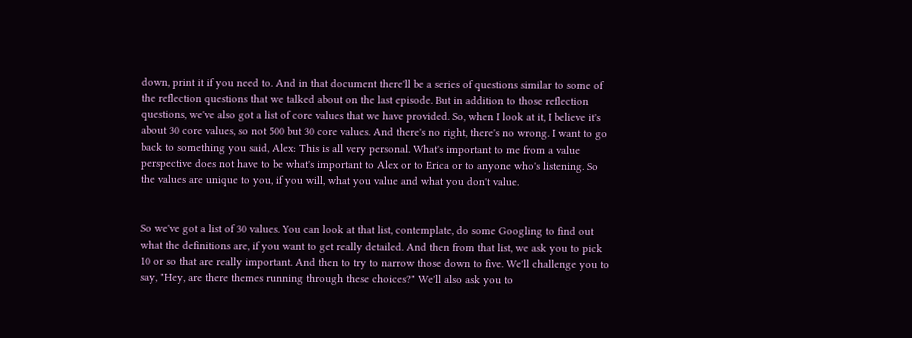down, print it if you need to. And in that document there'll be a series of questions similar to some of the reflection questions that we talked about on the last episode. But in addition to those reflection questions, we've also got a list of core values that we have provided. So, when I look at it, I believe it's about 30 core values, so not 500 but 30 core values. And there's no right, there's no wrong. I want to go back to something you said, Alex: This is all very personal. What's important to me from a value perspective does not have to be what's important to Alex or to Erica or to anyone who's listening. So the values are unique to you, if you will, what you value and what you don't value.


So we've got a list of 30 values. You can look at that list, contemplate, do some Googling to find out what the definitions are, if you want to get really detailed. And then from that list, we ask you to pick 10 or so that are really important. And then to try to narrow those down to five. We'll challenge you to say, "Hey, are there themes running through these choices?" We'll also ask you to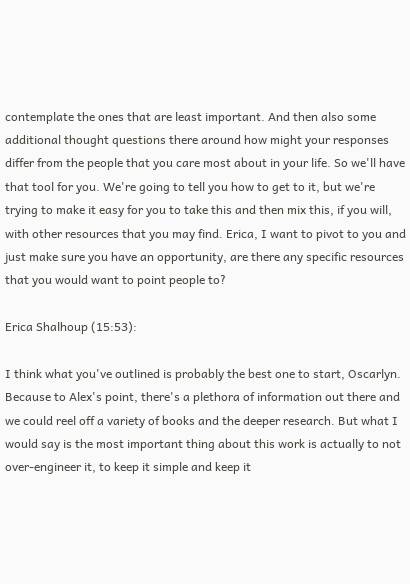contemplate the ones that are least important. And then also some additional thought questions there around how might your responses differ from the people that you care most about in your life. So we'll have that tool for you. We're going to tell you how to get to it, but we're trying to make it easy for you to take this and then mix this, if you will, with other resources that you may find. Erica, I want to pivot to you and just make sure you have an opportunity, are there any specific resources that you would want to point people to?

Erica Shalhoup (15:53):

I think what you've outlined is probably the best one to start, Oscarlyn. Because to Alex's point, there's a plethora of information out there and we could reel off a variety of books and the deeper research. But what I would say is the most important thing about this work is actually to not over-engineer it, to keep it simple and keep it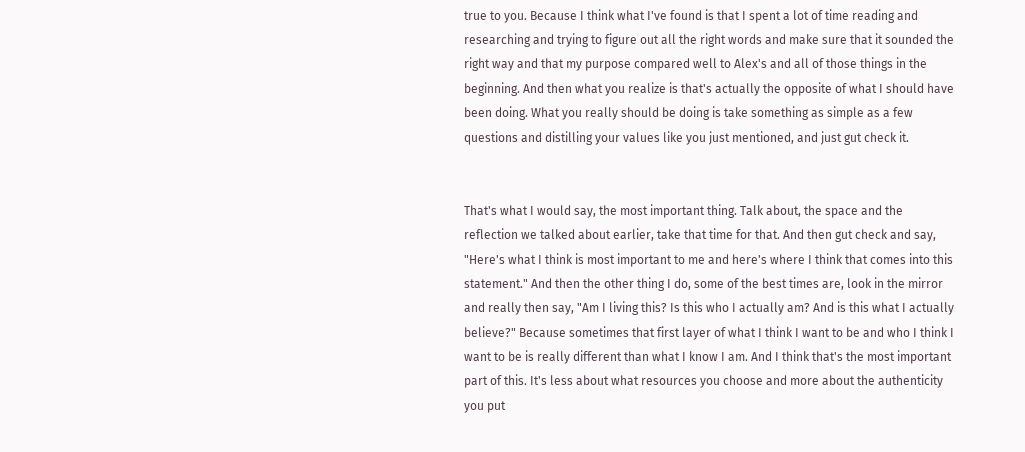true to you. Because I think what I've found is that I spent a lot of time reading and researching and trying to figure out all the right words and make sure that it sounded the right way and that my purpose compared well to Alex's and all of those things in the beginning. And then what you realize is that's actually the opposite of what I should have been doing. What you really should be doing is take something as simple as a few questions and distilling your values like you just mentioned, and just gut check it.


That's what I would say, the most important thing. Talk about, the space and the reflection we talked about earlier, take that time for that. And then gut check and say, "Here's what I think is most important to me and here's where I think that comes into this statement." And then the other thing I do, some of the best times are, look in the mirror and really then say, "Am I living this? Is this who I actually am? And is this what I actually believe?" Because sometimes that first layer of what I think I want to be and who I think I want to be is really different than what I know I am. And I think that's the most important part of this. It's less about what resources you choose and more about the authenticity you put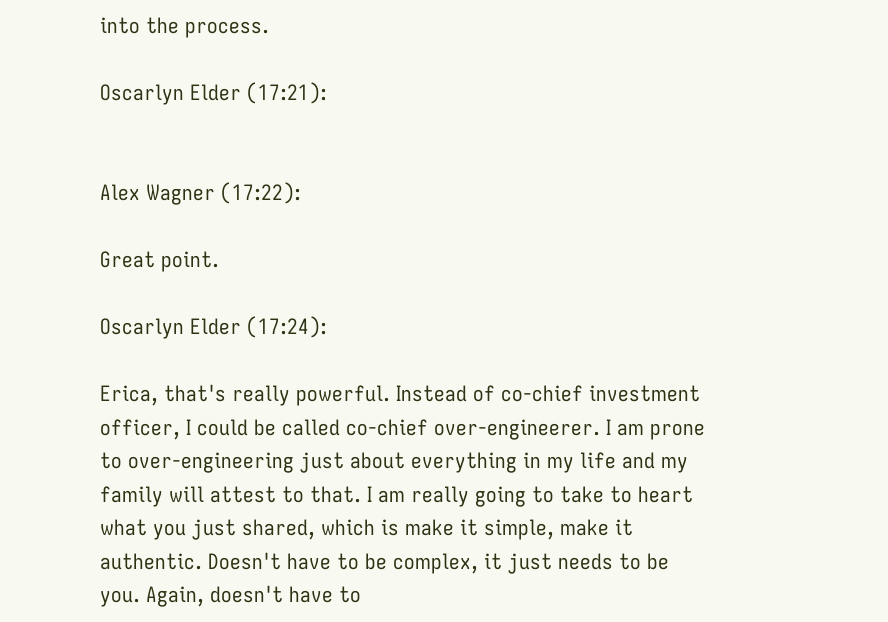into the process.

Oscarlyn Elder (17:21):


Alex Wagner (17:22):

Great point.

Oscarlyn Elder (17:24):

Erica, that's really powerful. Instead of co-chief investment officer, I could be called co-chief over-engineerer. I am prone to over-engineering just about everything in my life and my family will attest to that. I am really going to take to heart what you just shared, which is make it simple, make it authentic. Doesn't have to be complex, it just needs to be you. Again, doesn't have to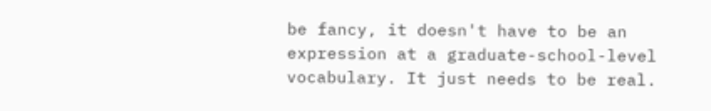be fancy, it doesn't have to be an expression at a graduate-school-level vocabulary. It just needs to be real.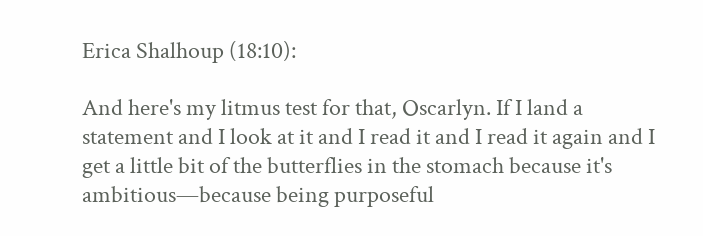Erica Shalhoup (18:10):

And here's my litmus test for that, Oscarlyn. If I land a statement and I look at it and I read it and I read it again and I get a little bit of the butterflies in the stomach because it's ambitious—because being purposeful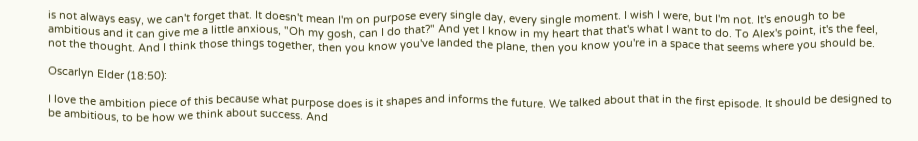is not always easy, we can't forget that. It doesn't mean I'm on purpose every single day, every single moment. I wish I were, but I'm not. It's enough to be ambitious and it can give me a little anxious, "Oh my gosh, can I do that?" And yet I know in my heart that that's what I want to do. To Alex's point, it's the feel, not the thought. And I think those things together, then you know you've landed the plane, then you know you're in a space that seems where you should be.

Oscarlyn Elder (18:50):

I love the ambition piece of this because what purpose does is it shapes and informs the future. We talked about that in the first episode. It should be designed to be ambitious, to be how we think about success. And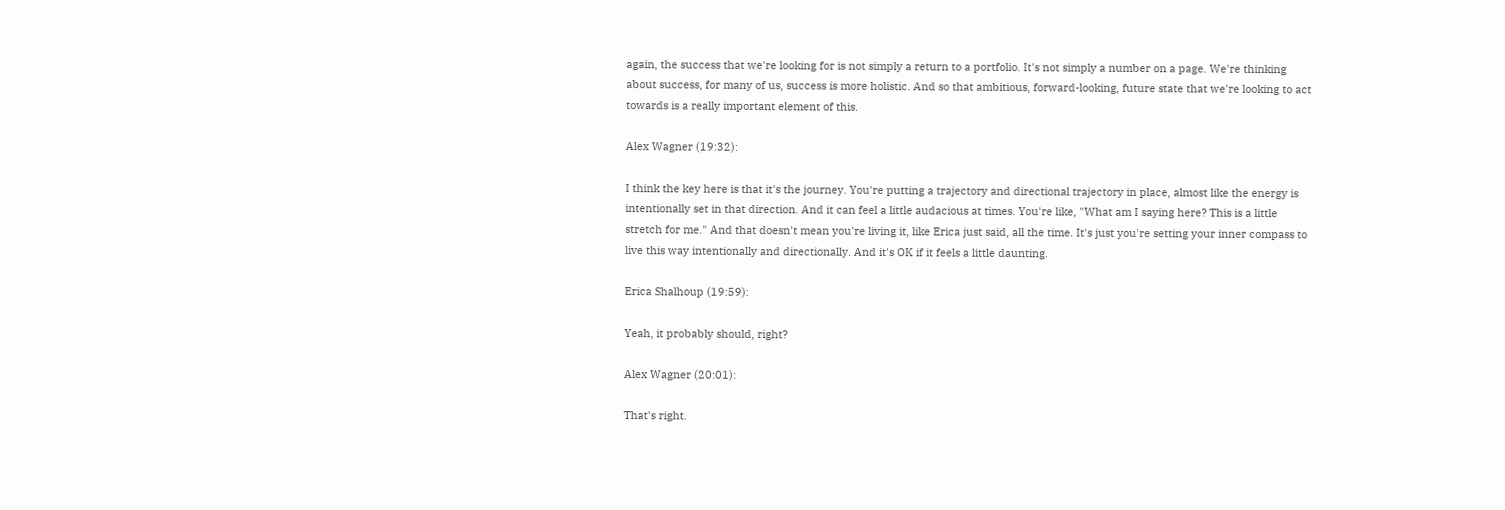again, the success that we're looking for is not simply a return to a portfolio. It's not simply a number on a page. We're thinking about success, for many of us, success is more holistic. And so that ambitious, forward-looking, future state that we're looking to act towards is a really important element of this.

Alex Wagner (19:32):

I think the key here is that it's the journey. You're putting a trajectory and directional trajectory in place, almost like the energy is intentionally set in that direction. And it can feel a little audacious at times. You're like, "What am I saying here? This is a little stretch for me." And that doesn't mean you're living it, like Erica just said, all the time. It's just you're setting your inner compass to live this way intentionally and directionally. And it's OK if it feels a little daunting.

Erica Shalhoup (19:59):

Yeah, it probably should, right?

Alex Wagner (20:01):

That's right.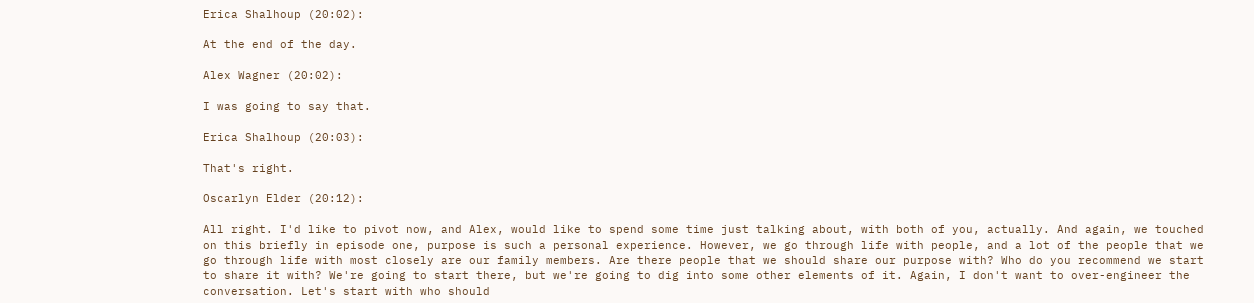Erica Shalhoup (20:02):

At the end of the day.

Alex Wagner (20:02):

I was going to say that.

Erica Shalhoup (20:03):

That's right.

Oscarlyn Elder (20:12):

All right. I'd like to pivot now, and Alex, would like to spend some time just talking about, with both of you, actually. And again, we touched on this briefly in episode one, purpose is such a personal experience. However, we go through life with people, and a lot of the people that we go through life with most closely are our family members. Are there people that we should share our purpose with? Who do you recommend we start to share it with? We're going to start there, but we're going to dig into some other elements of it. Again, I don't want to over-engineer the conversation. Let's start with who should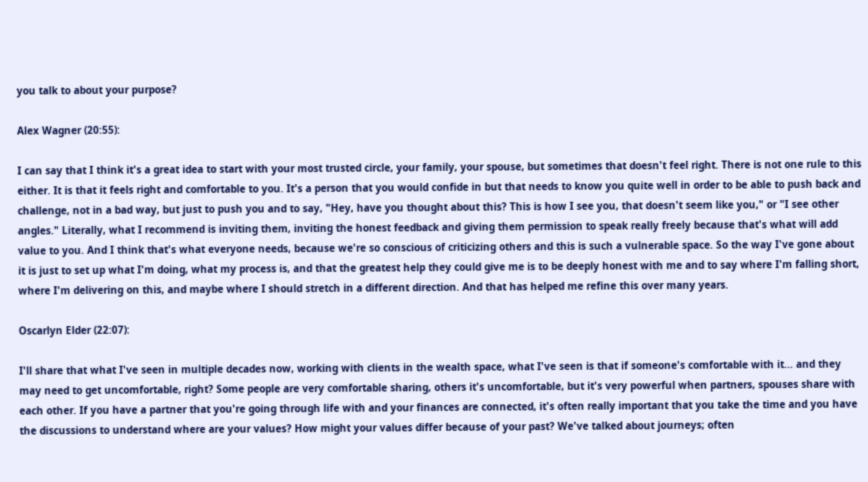you talk to about your purpose?

Alex Wagner (20:55):

I can say that I think it's a great idea to start with your most trusted circle, your family, your spouse, but sometimes that doesn't feel right. There is not one rule to this either. It is that it feels right and comfortable to you. It's a person that you would confide in but that needs to know you quite well in order to be able to push back and challenge, not in a bad way, but just to push you and to say, "Hey, have you thought about this? This is how I see you, that doesn't seem like you," or "I see other angles." Literally, what I recommend is inviting them, inviting the honest feedback and giving them permission to speak really freely because that's what will add value to you. And I think that's what everyone needs, because we're so conscious of criticizing others and this is such a vulnerable space. So the way I've gone about it is just to set up what I'm doing, what my process is, and that the greatest help they could give me is to be deeply honest with me and to say where I'm falling short, where I'm delivering on this, and maybe where I should stretch in a different direction. And that has helped me refine this over many years.

Oscarlyn Elder (22:07):

I'll share that what I've seen in multiple decades now, working with clients in the wealth space, what I've seen is that if someone's comfortable with it... and they may need to get uncomfortable, right? Some people are very comfortable sharing, others it's uncomfortable, but it's very powerful when partners, spouses share with each other. If you have a partner that you're going through life with and your finances are connected, it's often really important that you take the time and you have the discussions to understand where are your values? How might your values differ because of your past? We've talked about journeys; often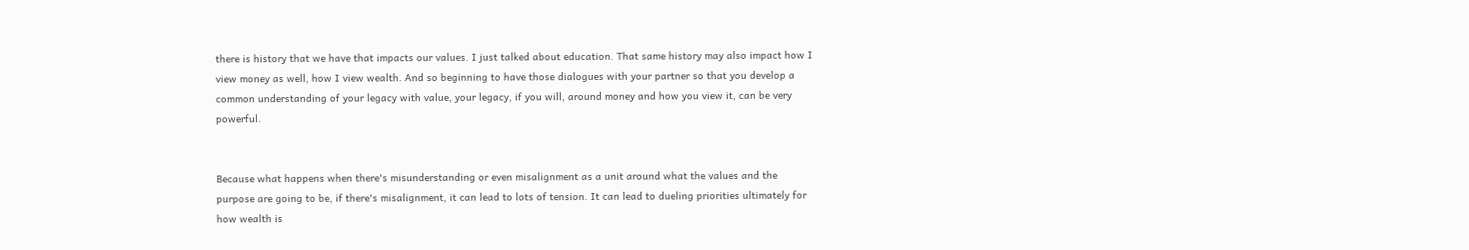there is history that we have that impacts our values. I just talked about education. That same history may also impact how I view money as well, how I view wealth. And so beginning to have those dialogues with your partner so that you develop a common understanding of your legacy with value, your legacy, if you will, around money and how you view it, can be very powerful.


Because what happens when there's misunderstanding or even misalignment as a unit around what the values and the purpose are going to be, if there's misalignment, it can lead to lots of tension. It can lead to dueling priorities ultimately for how wealth is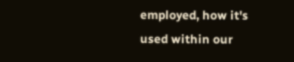employed, how it's used within our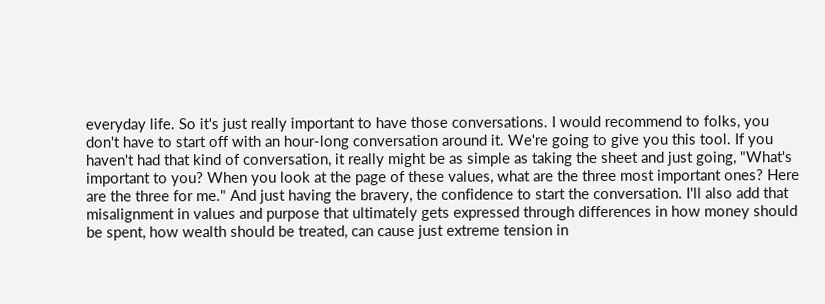everyday life. So it's just really important to have those conversations. I would recommend to folks, you don't have to start off with an hour-long conversation around it. We're going to give you this tool. If you haven't had that kind of conversation, it really might be as simple as taking the sheet and just going, "What's important to you? When you look at the page of these values, what are the three most important ones? Here are the three for me." And just having the bravery, the confidence to start the conversation. I'll also add that misalignment in values and purpose that ultimately gets expressed through differences in how money should be spent, how wealth should be treated, can cause just extreme tension in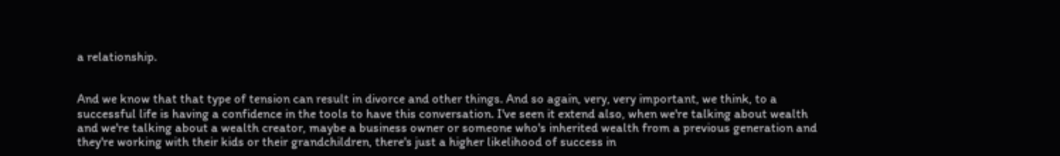a relationship.


And we know that that type of tension can result in divorce and other things. And so again, very, very important, we think, to a successful life is having a confidence in the tools to have this conversation. I've seen it extend also, when we're talking about wealth and we're talking about a wealth creator, maybe a business owner or someone who's inherited wealth from a previous generation and they're working with their kids or their grandchildren, there's just a higher likelihood of success in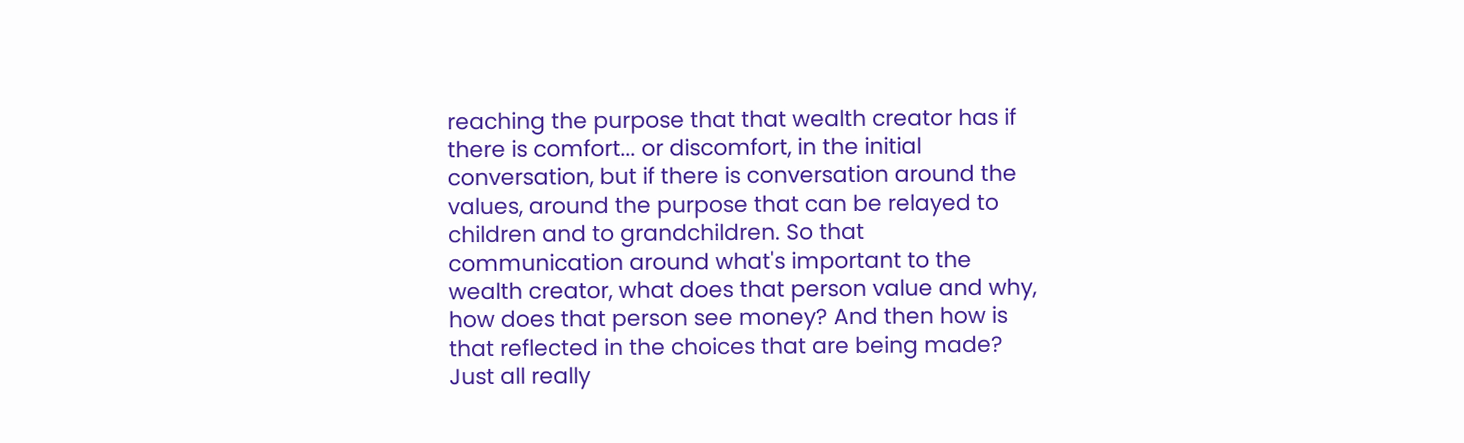reaching the purpose that that wealth creator has if there is comfort... or discomfort, in the initial conversation, but if there is conversation around the values, around the purpose that can be relayed to children and to grandchildren. So that communication around what's important to the wealth creator, what does that person value and why, how does that person see money? And then how is that reflected in the choices that are being made? Just all really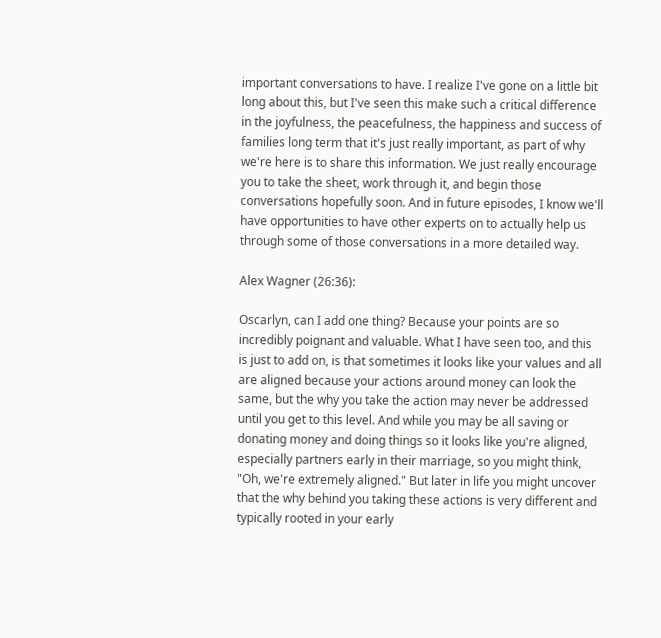important conversations to have. I realize I've gone on a little bit long about this, but I've seen this make such a critical difference in the joyfulness, the peacefulness, the happiness and success of families long term that it's just really important, as part of why we're here is to share this information. We just really encourage you to take the sheet, work through it, and begin those conversations hopefully soon. And in future episodes, I know we'll have opportunities to have other experts on to actually help us through some of those conversations in a more detailed way.

Alex Wagner (26:36):

Oscarlyn, can I add one thing? Because your points are so incredibly poignant and valuable. What I have seen too, and this is just to add on, is that sometimes it looks like your values and all are aligned because your actions around money can look the same, but the why you take the action may never be addressed until you get to this level. And while you may be all saving or donating money and doing things so it looks like you're aligned, especially partners early in their marriage, so you might think, "Oh, we're extremely aligned." But later in life you might uncover that the why behind you taking these actions is very different and typically rooted in your early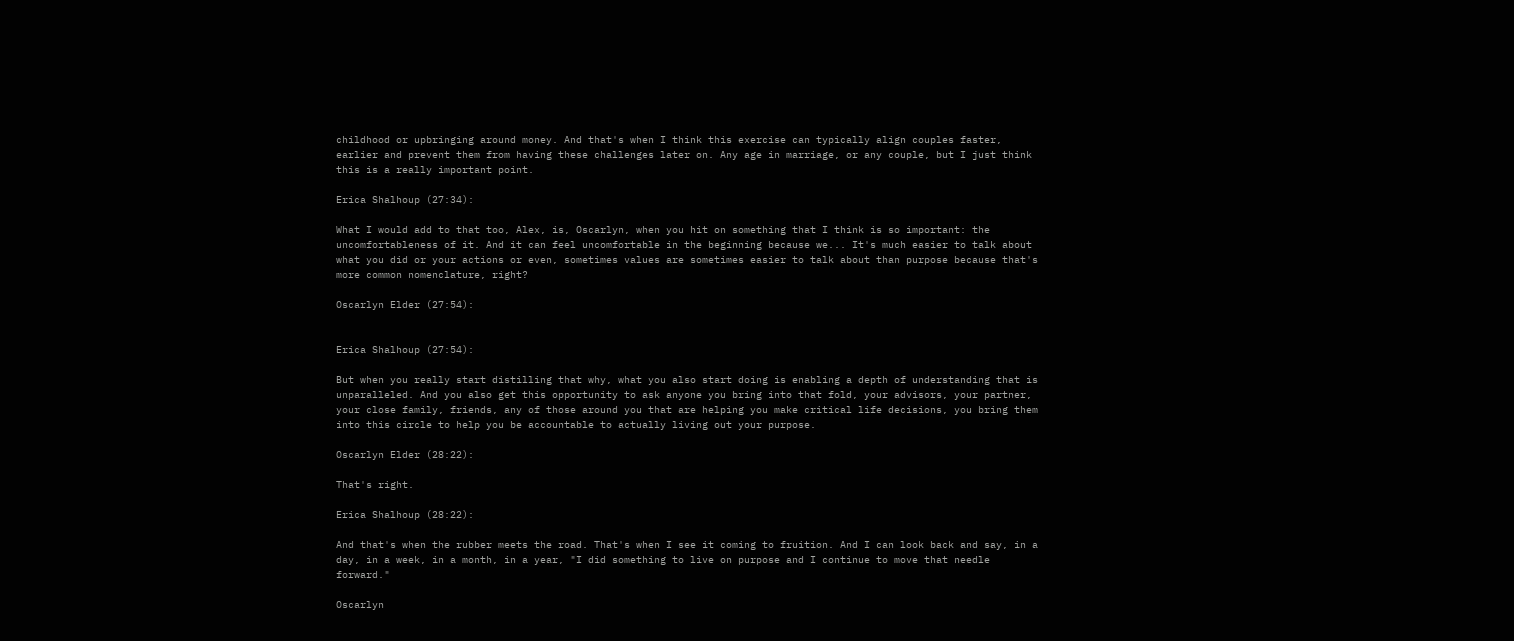childhood or upbringing around money. And that's when I think this exercise can typically align couples faster, earlier and prevent them from having these challenges later on. Any age in marriage, or any couple, but I just think this is a really important point.

Erica Shalhoup (27:34):

What I would add to that too, Alex, is, Oscarlyn, when you hit on something that I think is so important: the uncomfortableness of it. And it can feel uncomfortable in the beginning because we... It's much easier to talk about what you did or your actions or even, sometimes values are sometimes easier to talk about than purpose because that's more common nomenclature, right?

Oscarlyn Elder (27:54):


Erica Shalhoup (27:54):

But when you really start distilling that why, what you also start doing is enabling a depth of understanding that is unparalleled. And you also get this opportunity to ask anyone you bring into that fold, your advisors, your partner, your close family, friends, any of those around you that are helping you make critical life decisions, you bring them into this circle to help you be accountable to actually living out your purpose.

Oscarlyn Elder (28:22):

That's right.

Erica Shalhoup (28:22):

And that's when the rubber meets the road. That's when I see it coming to fruition. And I can look back and say, in a day, in a week, in a month, in a year, "I did something to live on purpose and I continue to move that needle forward."

Oscarlyn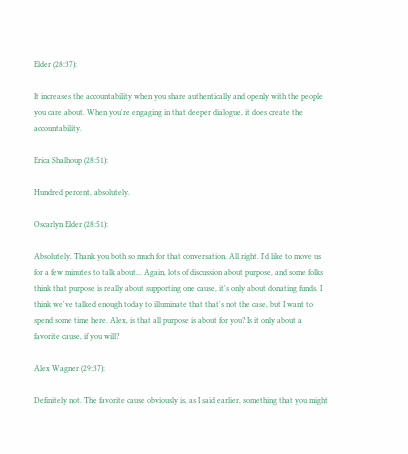Elder (28:37):

It increases the accountability when you share authentically and openly with the people you care about. When you're engaging in that deeper dialogue, it does create the accountability.

Erica Shalhoup (28:51):

Hundred percent, absolutely.

Oscarlyn Elder (28:51):

Absolutely. Thank you both so much for that conversation. All right. I'd like to move us for a few minutes to talk about... Again, lots of discussion about purpose, and some folks think that purpose is really about supporting one cause, it's only about donating funds. I think we've talked enough today to illuminate that that's not the case, but I want to spend some time here. Alex, is that all purpose is about for you? Is it only about a favorite cause, if you will?

Alex Wagner (29:37):

Definitely not. The favorite cause obviously is, as I said earlier, something that you might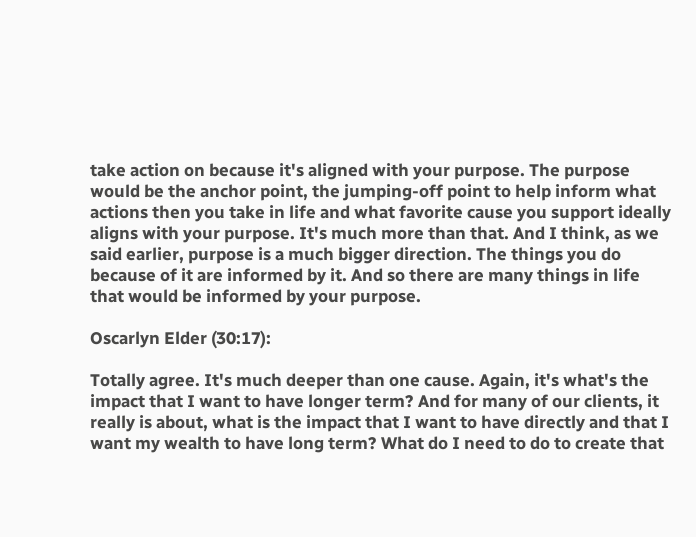take action on because it's aligned with your purpose. The purpose would be the anchor point, the jumping-off point to help inform what actions then you take in life and what favorite cause you support ideally aligns with your purpose. It's much more than that. And I think, as we said earlier, purpose is a much bigger direction. The things you do because of it are informed by it. And so there are many things in life that would be informed by your purpose.

Oscarlyn Elder (30:17):

Totally agree. It's much deeper than one cause. Again, it's what's the impact that I want to have longer term? And for many of our clients, it really is about, what is the impact that I want to have directly and that I want my wealth to have long term? What do I need to do to create that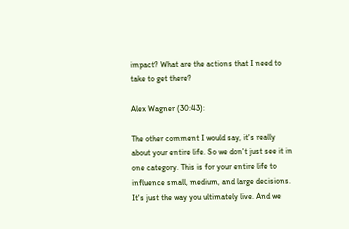impact? What are the actions that I need to take to get there?

Alex Wagner (30:43):

The other comment I would say, it's really about your entire life. So we don't just see it in one category. This is for your entire life to influence small, medium, and large decisions. It's just the way you ultimately live. And we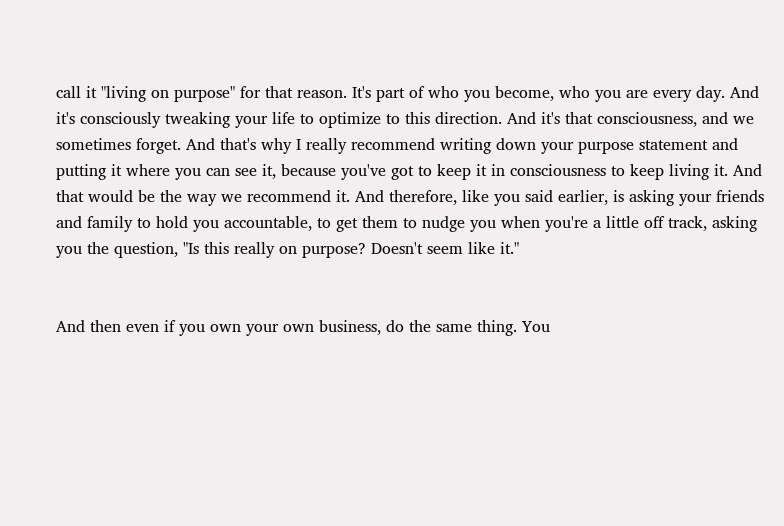call it "living on purpose" for that reason. It's part of who you become, who you are every day. And it's consciously tweaking your life to optimize to this direction. And it's that consciousness, and we sometimes forget. And that's why I really recommend writing down your purpose statement and putting it where you can see it, because you've got to keep it in consciousness to keep living it. And that would be the way we recommend it. And therefore, like you said earlier, is asking your friends and family to hold you accountable, to get them to nudge you when you're a little off track, asking you the question, "Is this really on purpose? Doesn't seem like it."


And then even if you own your own business, do the same thing. You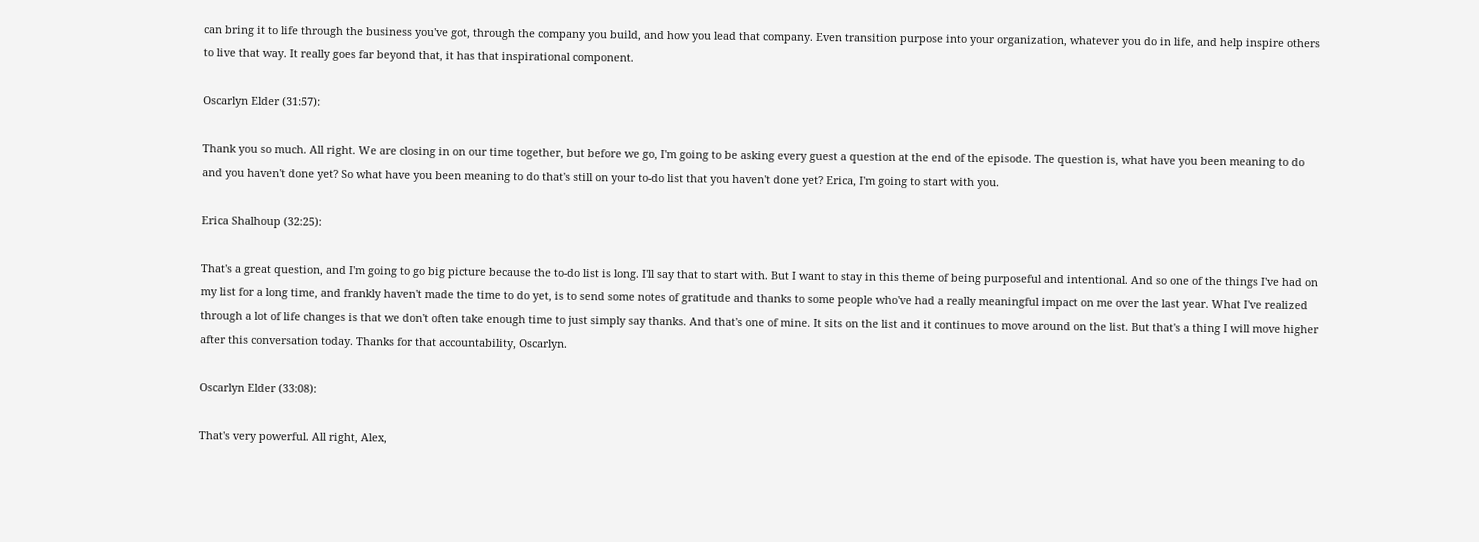can bring it to life through the business you've got, through the company you build, and how you lead that company. Even transition purpose into your organization, whatever you do in life, and help inspire others to live that way. It really goes far beyond that, it has that inspirational component.

Oscarlyn Elder (31:57):

Thank you so much. All right. We are closing in on our time together, but before we go, I'm going to be asking every guest a question at the end of the episode. The question is, what have you been meaning to do and you haven't done yet? So what have you been meaning to do that's still on your to-do list that you haven't done yet? Erica, I'm going to start with you.

Erica Shalhoup (32:25):

That's a great question, and I'm going to go big picture because the to-do list is long. I'll say that to start with. But I want to stay in this theme of being purposeful and intentional. And so one of the things I've had on my list for a long time, and frankly haven't made the time to do yet, is to send some notes of gratitude and thanks to some people who've had a really meaningful impact on me over the last year. What I've realized through a lot of life changes is that we don't often take enough time to just simply say thanks. And that's one of mine. It sits on the list and it continues to move around on the list. But that's a thing I will move higher after this conversation today. Thanks for that accountability, Oscarlyn.

Oscarlyn Elder (33:08):

That's very powerful. All right, Alex,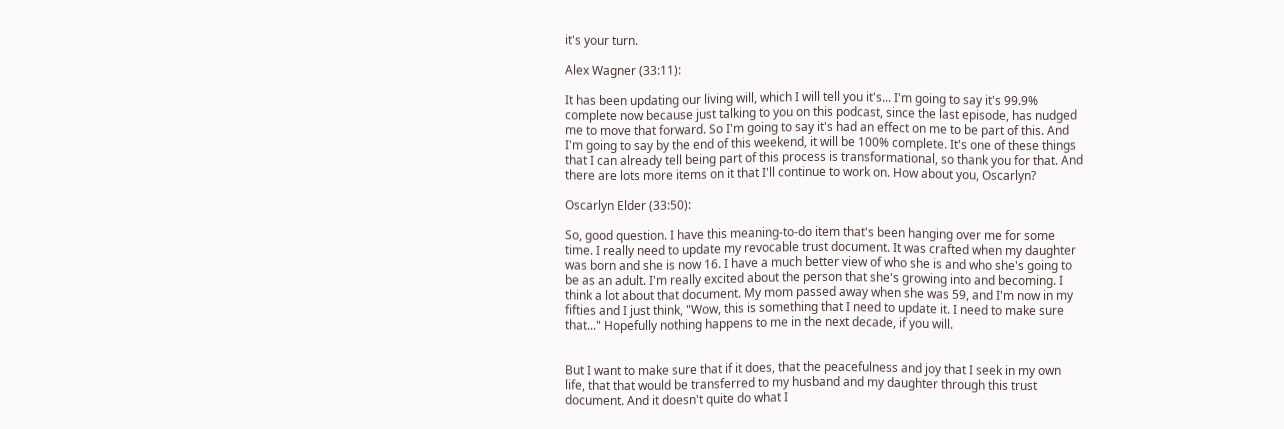it's your turn.

Alex Wagner (33:11):

It has been updating our living will, which I will tell you it's... I'm going to say it's 99.9% complete now because just talking to you on this podcast, since the last episode, has nudged me to move that forward. So I'm going to say it's had an effect on me to be part of this. And I'm going to say by the end of this weekend, it will be 100% complete. It's one of these things that I can already tell being part of this process is transformational, so thank you for that. And there are lots more items on it that I'll continue to work on. How about you, Oscarlyn?

Oscarlyn Elder (33:50):

So, good question. I have this meaning-to-do item that's been hanging over me for some time. I really need to update my revocable trust document. It was crafted when my daughter was born and she is now 16. I have a much better view of who she is and who she's going to be as an adult. I'm really excited about the person that she's growing into and becoming. I think a lot about that document. My mom passed away when she was 59, and I'm now in my fifties and I just think, "Wow, this is something that I need to update it. I need to make sure that..." Hopefully nothing happens to me in the next decade, if you will.


But I want to make sure that if it does, that the peacefulness and joy that I seek in my own life, that that would be transferred to my husband and my daughter through this trust document. And it doesn't quite do what I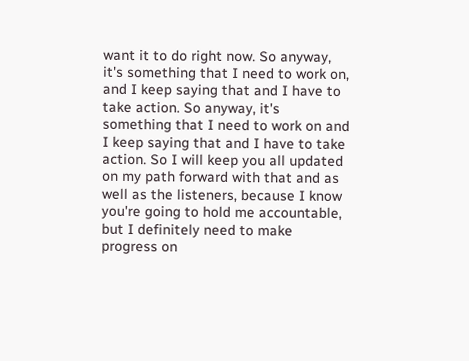want it to do right now. So anyway, it's something that I need to work on, and I keep saying that and I have to take action. So anyway, it's something that I need to work on and I keep saying that and I have to take action. So I will keep you all updated on my path forward with that and as well as the listeners, because I know you're going to hold me accountable, but I definitely need to make progress on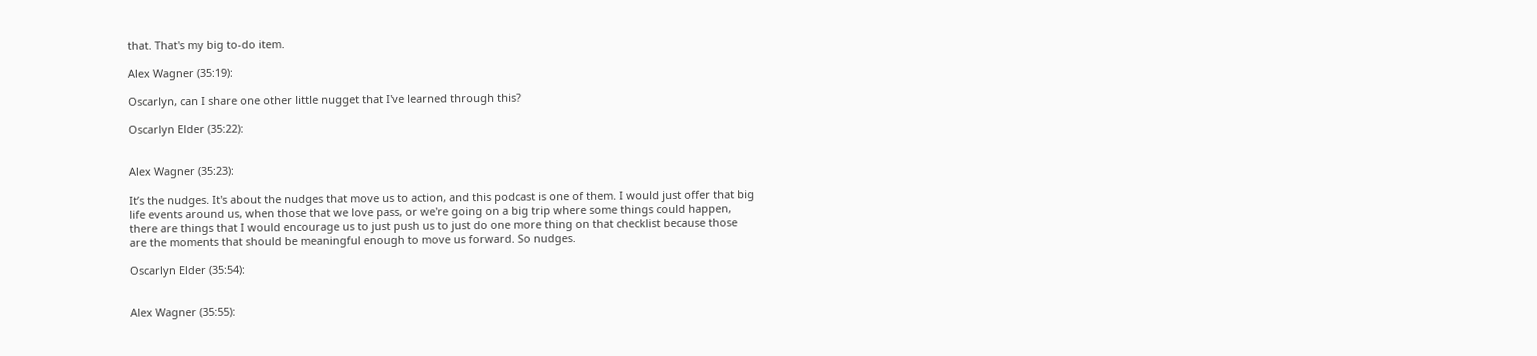that. That's my big to-do item.

Alex Wagner (35:19):

Oscarlyn, can I share one other little nugget that I've learned through this?

Oscarlyn Elder (35:22):


Alex Wagner (35:23):

It’s the nudges. It's about the nudges that move us to action, and this podcast is one of them. I would just offer that big life events around us, when those that we love pass, or we're going on a big trip where some things could happen, there are things that I would encourage us to just push us to just do one more thing on that checklist because those are the moments that should be meaningful enough to move us forward. So nudges.

Oscarlyn Elder (35:54):


Alex Wagner (35:55):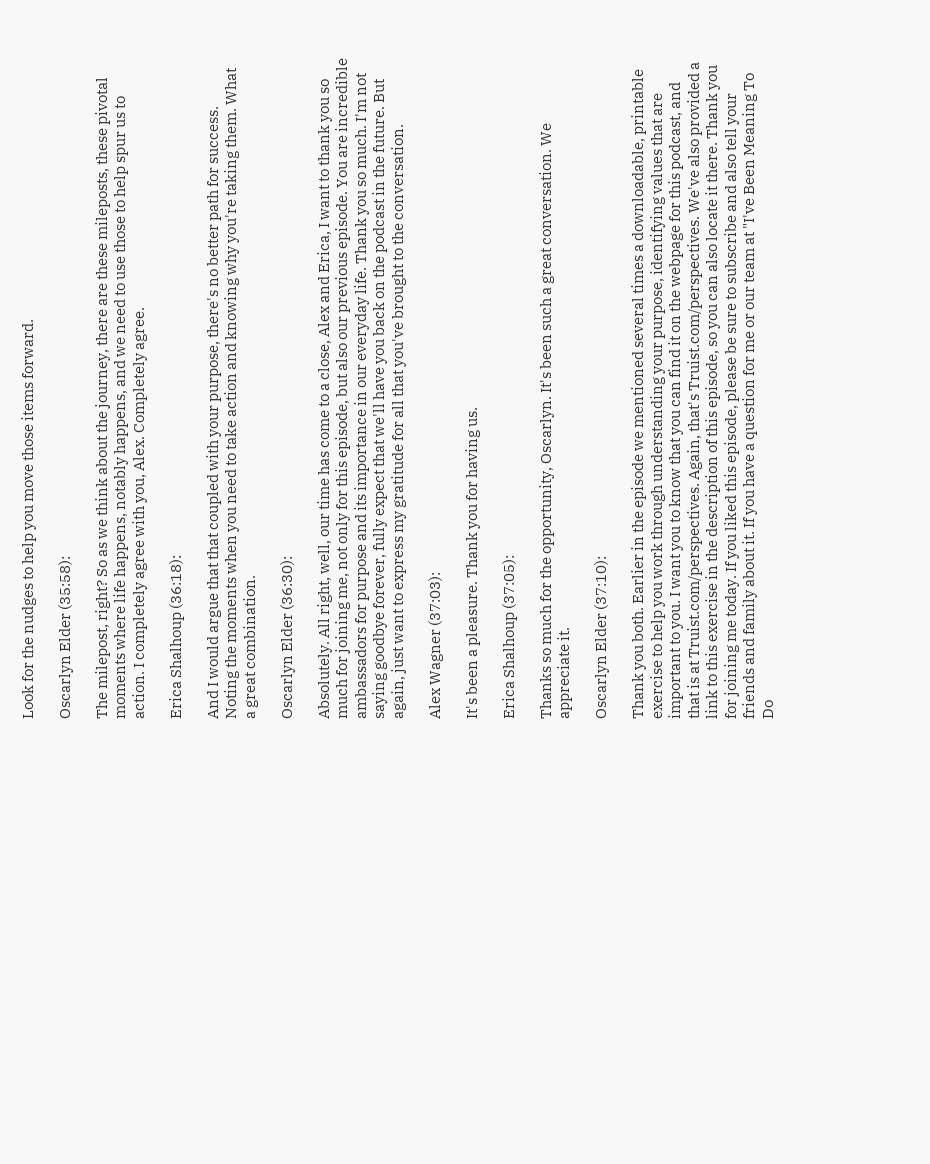Look for the nudges to help you move those items forward.

Oscarlyn Elder (35:58):

The milepost, right? So as we think about the journey, there are these mileposts, these pivotal moments where life happens, notably happens, and we need to use those to help spur us to action. I completely agree with you, Alex. Completely agree.

Erica Shalhoup (36:18):

And I would argue that that coupled with your purpose, there's no better path for success. Noting the moments when you need to take action and knowing why you're taking them. What a great combination.

Oscarlyn Elder (36:30):

Absolutely. All right, well, our time has come to a close, Alex and Erica, I want to thank you so much for joining me, not only for this episode, but also our previous episode. You are incredible ambassadors for purpose and its importance in our everyday life. Thank you so much. I'm not saying goodbye forever, fully expect that we'll have you back on the podcast in the future. But again, just want to express my gratitude for all that you've brought to the conversation.

Alex Wagner (37:03):

It's been a pleasure. Thank you for having us.

Erica Shalhoup (37:05):

Thanks so much for the opportunity, Oscarlyn. It's been such a great conversation. We appreciate it.

Oscarlyn Elder (37:10):

Thank you both. Earlier in the episode we mentioned several times a downloadable, printable exercise to help you work through understanding your purpose, identifying values that are important to you. I want you to know that you can find it on the webpage for this podcast, and that is at Truist.com/perspectives. Again, that's Truist.com/perspectives. We've also provided a link to this exercise in the description of this episode, so you can also locate it there. Thank you for joining me today. If you liked this episode, please be sure to subscribe and also tell your friends and family about it. If you have a question for me or our team at "I've Been Meaning To Do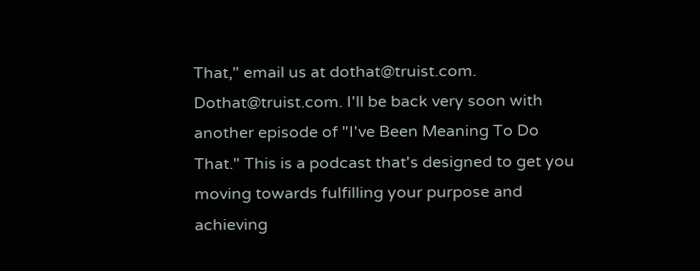That," email us at dothat@truist.com. Dothat@truist.com. I'll be back very soon with another episode of "I've Been Meaning To Do That." This is a podcast that's designed to get you moving towards fulfilling your purpose and achieving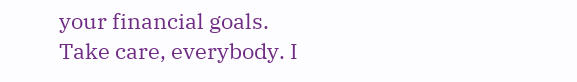your financial goals. Take care, everybody. I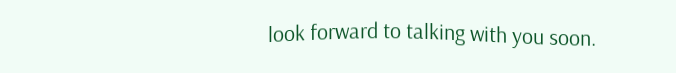look forward to talking with you soon.